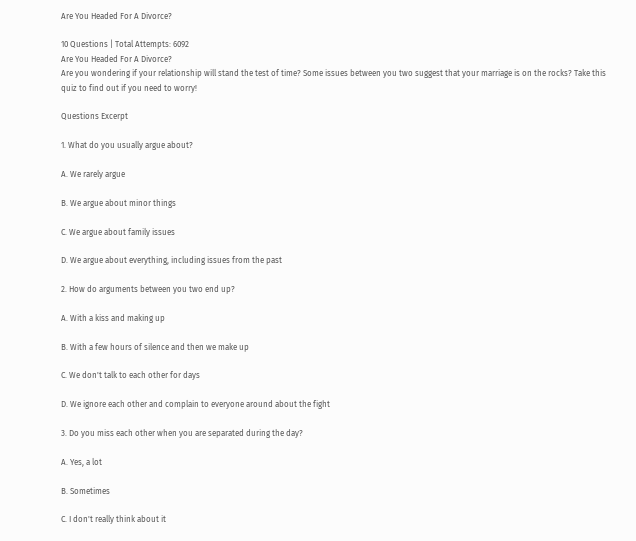Are You Headed For A Divorce?

10 Questions | Total Attempts: 6092
Are You Headed For A Divorce?
Are you wondering if your relationship will stand the test of time? Some issues between you two suggest that your marriage is on the rocks? Take this quiz to find out if you need to worry!

Questions Excerpt

1. What do you usually argue about?

A. We rarely argue

B. We argue about minor things

C. We argue about family issues

D. We argue about everything, including issues from the past

2. How do arguments between you two end up?

A. With a kiss and making up

B. With a few hours of silence and then we make up

C. We don't talk to each other for days

D. We ignore each other and complain to everyone around about the fight

3. Do you miss each other when you are separated during the day?

A. Yes, a lot

B. Sometimes

C. I don't really think about it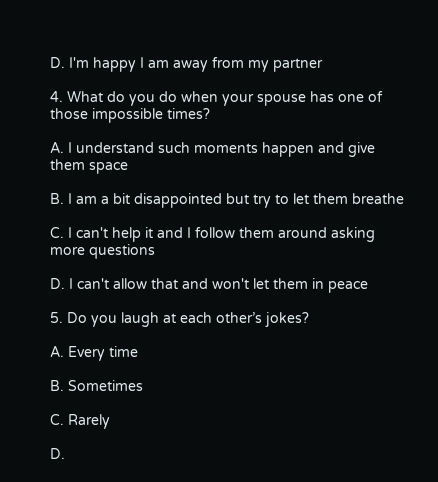D. I'm happy I am away from my partner

4. What do you do when your spouse has one of those impossible times?

A. I understand such moments happen and give them space

B. I am a bit disappointed but try to let them breathe

C. I can't help it and I follow them around asking more questions

D. I can't allow that and won't let them in peace

5. Do you laugh at each other’s jokes?

A. Every time

B. Sometimes

C. Rarely

D.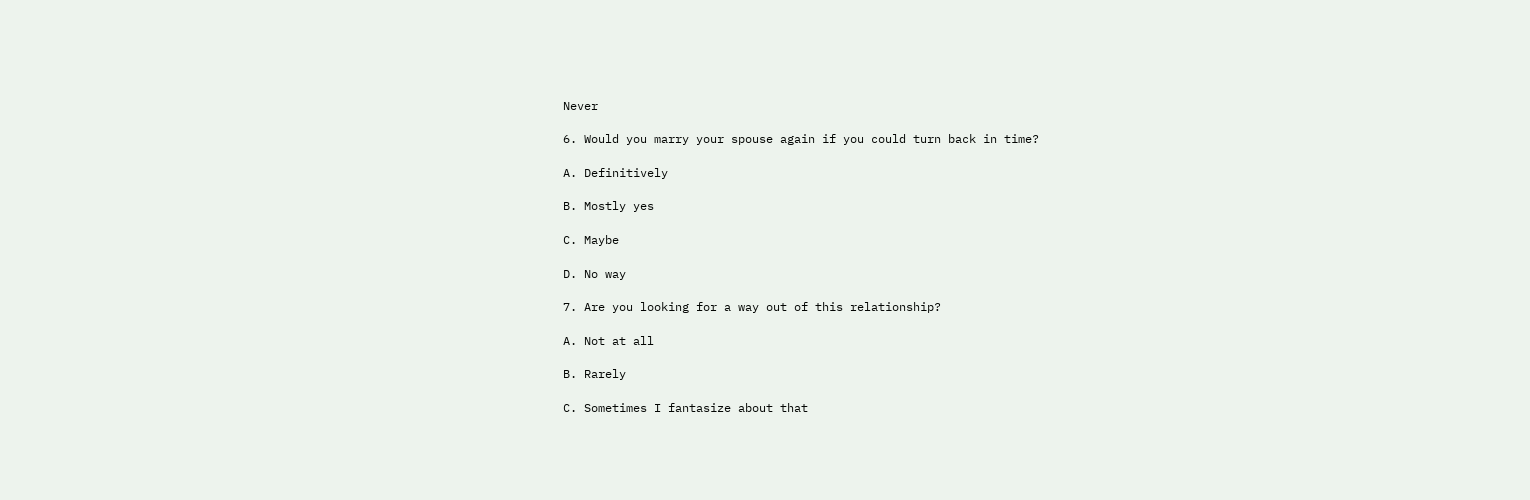Never

6. Would you marry your spouse again if you could turn back in time?

A. Definitively

B. Mostly yes

C. Maybe

D. No way

7. Are you looking for a way out of this relationship?

A. Not at all

B. Rarely

C. Sometimes I fantasize about that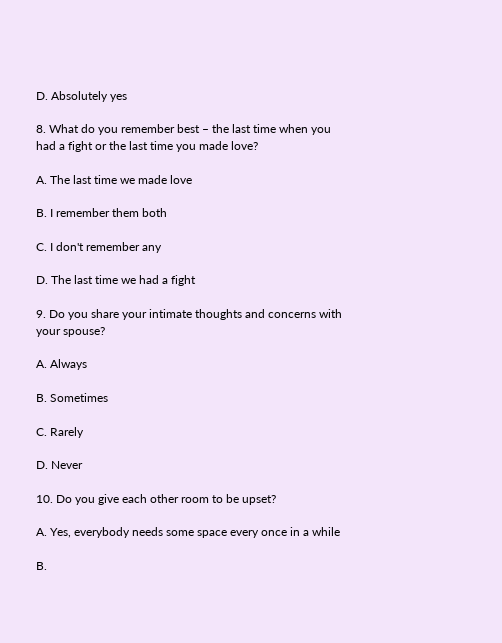D. Absolutely yes

8. What do you remember best – the last time when you had a fight or the last time you made love?

A. The last time we made love

B. I remember them both

C. I don't remember any

D. The last time we had a fight

9. Do you share your intimate thoughts and concerns with your spouse?

A. Always

B. Sometimes

C. Rarely

D. Never

10. Do you give each other room to be upset?

A. Yes, everybody needs some space every once in a while

B.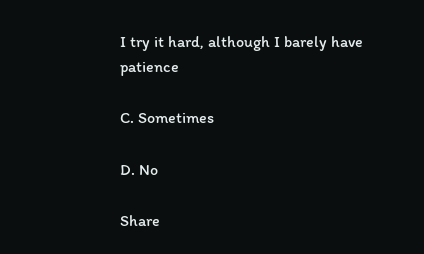I try it hard, although I barely have patience

C. Sometimes

D. No

Share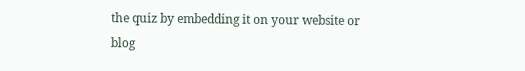the quiz by embedding it on your website or blog